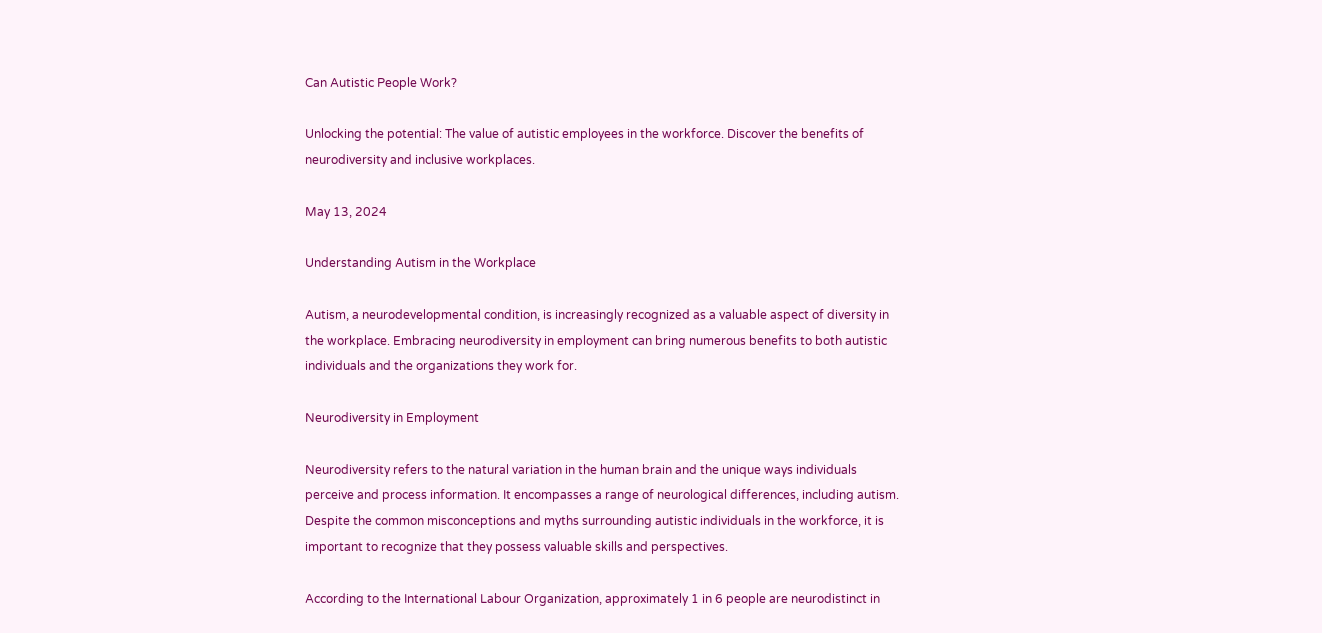Can Autistic People Work?

Unlocking the potential: The value of autistic employees in the workforce. Discover the benefits of neurodiversity and inclusive workplaces.

May 13, 2024

Understanding Autism in the Workplace

Autism, a neurodevelopmental condition, is increasingly recognized as a valuable aspect of diversity in the workplace. Embracing neurodiversity in employment can bring numerous benefits to both autistic individuals and the organizations they work for.

Neurodiversity in Employment

Neurodiversity refers to the natural variation in the human brain and the unique ways individuals perceive and process information. It encompasses a range of neurological differences, including autism. Despite the common misconceptions and myths surrounding autistic individuals in the workforce, it is important to recognize that they possess valuable skills and perspectives.

According to the International Labour Organization, approximately 1 in 6 people are neurodistinct in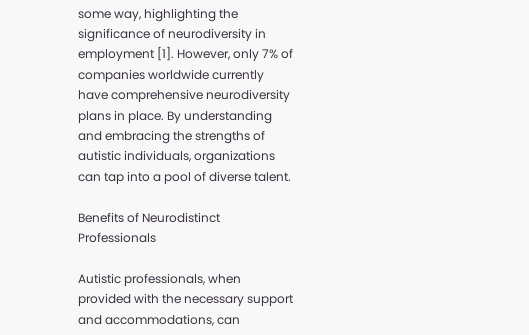some way, highlighting the significance of neurodiversity in employment [1]. However, only 7% of companies worldwide currently have comprehensive neurodiversity plans in place. By understanding and embracing the strengths of autistic individuals, organizations can tap into a pool of diverse talent.

Benefits of Neurodistinct Professionals

Autistic professionals, when provided with the necessary support and accommodations, can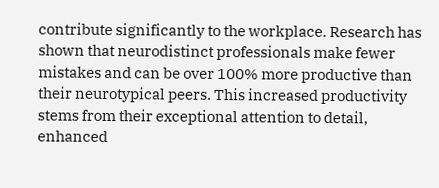contribute significantly to the workplace. Research has shown that neurodistinct professionals make fewer mistakes and can be over 100% more productive than their neurotypical peers. This increased productivity stems from their exceptional attention to detail, enhanced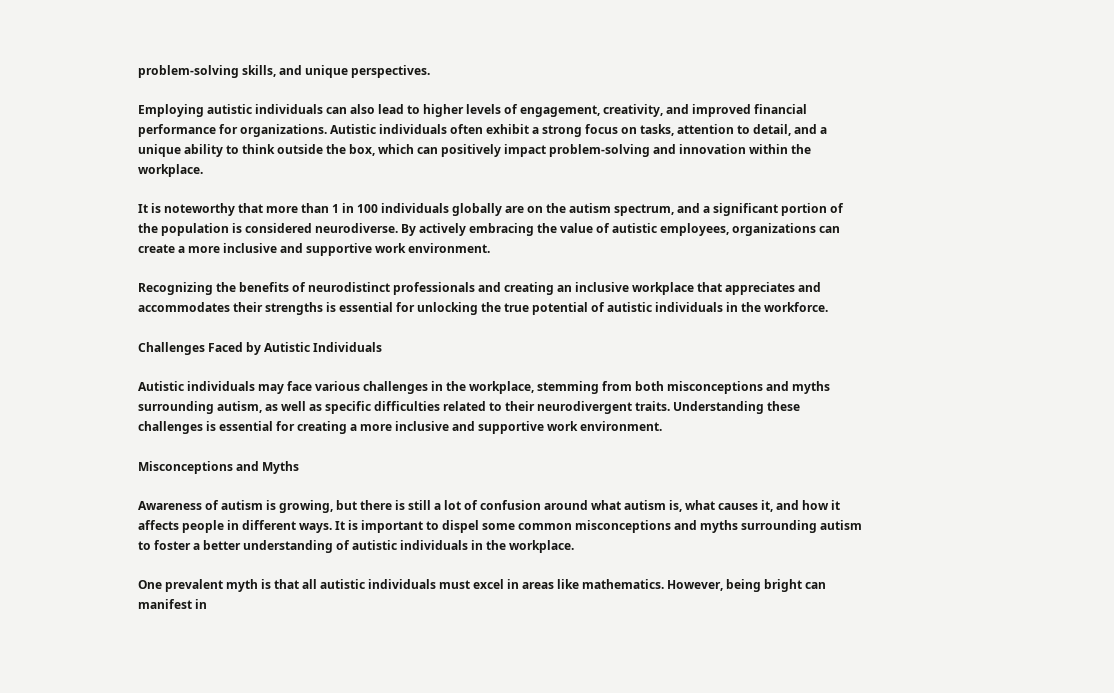problem-solving skills, and unique perspectives.

Employing autistic individuals can also lead to higher levels of engagement, creativity, and improved financial performance for organizations. Autistic individuals often exhibit a strong focus on tasks, attention to detail, and a unique ability to think outside the box, which can positively impact problem-solving and innovation within the workplace.

It is noteworthy that more than 1 in 100 individuals globally are on the autism spectrum, and a significant portion of the population is considered neurodiverse. By actively embracing the value of autistic employees, organizations can create a more inclusive and supportive work environment.

Recognizing the benefits of neurodistinct professionals and creating an inclusive workplace that appreciates and accommodates their strengths is essential for unlocking the true potential of autistic individuals in the workforce.

Challenges Faced by Autistic Individuals

Autistic individuals may face various challenges in the workplace, stemming from both misconceptions and myths surrounding autism, as well as specific difficulties related to their neurodivergent traits. Understanding these challenges is essential for creating a more inclusive and supportive work environment.

Misconceptions and Myths

Awareness of autism is growing, but there is still a lot of confusion around what autism is, what causes it, and how it affects people in different ways. It is important to dispel some common misconceptions and myths surrounding autism to foster a better understanding of autistic individuals in the workplace.

One prevalent myth is that all autistic individuals must excel in areas like mathematics. However, being bright can manifest in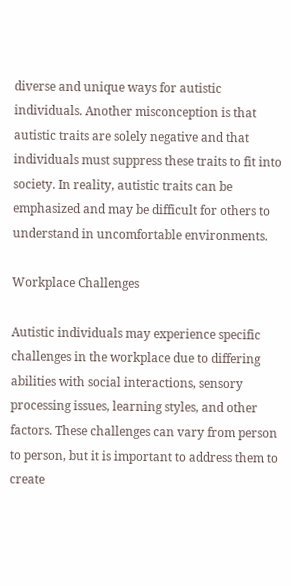diverse and unique ways for autistic individuals. Another misconception is that autistic traits are solely negative and that individuals must suppress these traits to fit into society. In reality, autistic traits can be emphasized and may be difficult for others to understand in uncomfortable environments.

Workplace Challenges

Autistic individuals may experience specific challenges in the workplace due to differing abilities with social interactions, sensory processing issues, learning styles, and other factors. These challenges can vary from person to person, but it is important to address them to create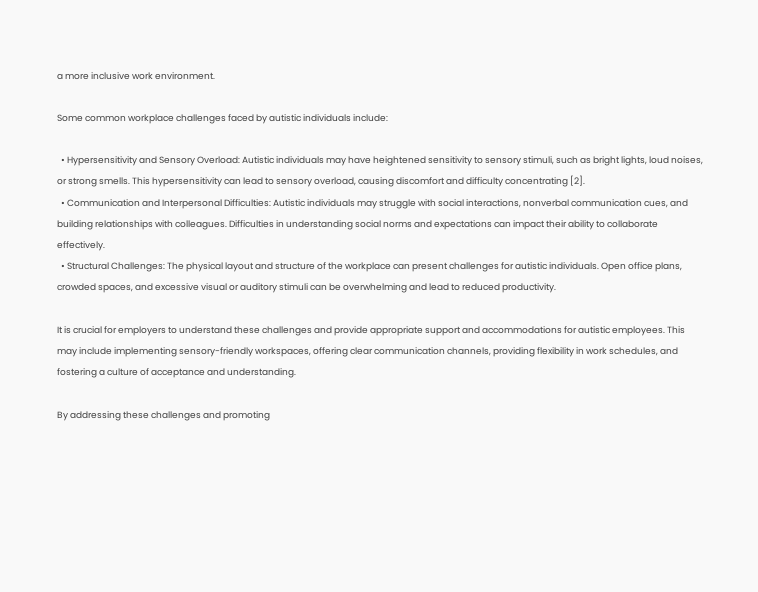a more inclusive work environment.

Some common workplace challenges faced by autistic individuals include:

  • Hypersensitivity and Sensory Overload: Autistic individuals may have heightened sensitivity to sensory stimuli, such as bright lights, loud noises, or strong smells. This hypersensitivity can lead to sensory overload, causing discomfort and difficulty concentrating [2].
  • Communication and Interpersonal Difficulties: Autistic individuals may struggle with social interactions, nonverbal communication cues, and building relationships with colleagues. Difficulties in understanding social norms and expectations can impact their ability to collaborate effectively.
  • Structural Challenges: The physical layout and structure of the workplace can present challenges for autistic individuals. Open office plans, crowded spaces, and excessive visual or auditory stimuli can be overwhelming and lead to reduced productivity.

It is crucial for employers to understand these challenges and provide appropriate support and accommodations for autistic employees. This may include implementing sensory-friendly workspaces, offering clear communication channels, providing flexibility in work schedules, and fostering a culture of acceptance and understanding.

By addressing these challenges and promoting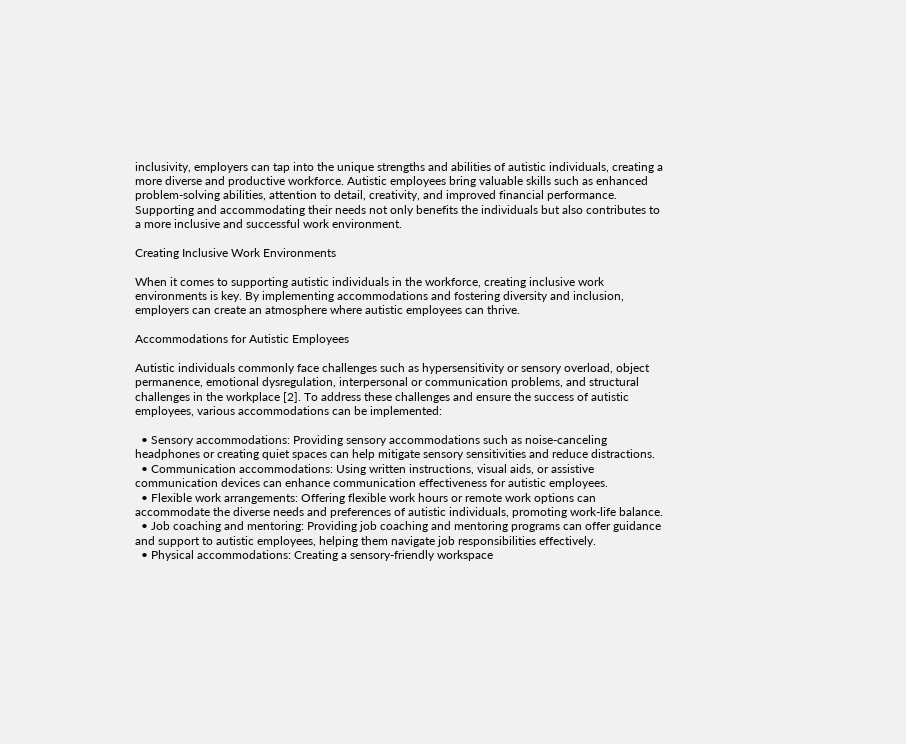inclusivity, employers can tap into the unique strengths and abilities of autistic individuals, creating a more diverse and productive workforce. Autistic employees bring valuable skills such as enhanced problem-solving abilities, attention to detail, creativity, and improved financial performance. Supporting and accommodating their needs not only benefits the individuals but also contributes to a more inclusive and successful work environment.

Creating Inclusive Work Environments

When it comes to supporting autistic individuals in the workforce, creating inclusive work environments is key. By implementing accommodations and fostering diversity and inclusion, employers can create an atmosphere where autistic employees can thrive.

Accommodations for Autistic Employees

Autistic individuals commonly face challenges such as hypersensitivity or sensory overload, object permanence, emotional dysregulation, interpersonal or communication problems, and structural challenges in the workplace [2]. To address these challenges and ensure the success of autistic employees, various accommodations can be implemented:

  • Sensory accommodations: Providing sensory accommodations such as noise-canceling headphones or creating quiet spaces can help mitigate sensory sensitivities and reduce distractions.
  • Communication accommodations: Using written instructions, visual aids, or assistive communication devices can enhance communication effectiveness for autistic employees.
  • Flexible work arrangements: Offering flexible work hours or remote work options can accommodate the diverse needs and preferences of autistic individuals, promoting work-life balance.
  • Job coaching and mentoring: Providing job coaching and mentoring programs can offer guidance and support to autistic employees, helping them navigate job responsibilities effectively.
  • Physical accommodations: Creating a sensory-friendly workspace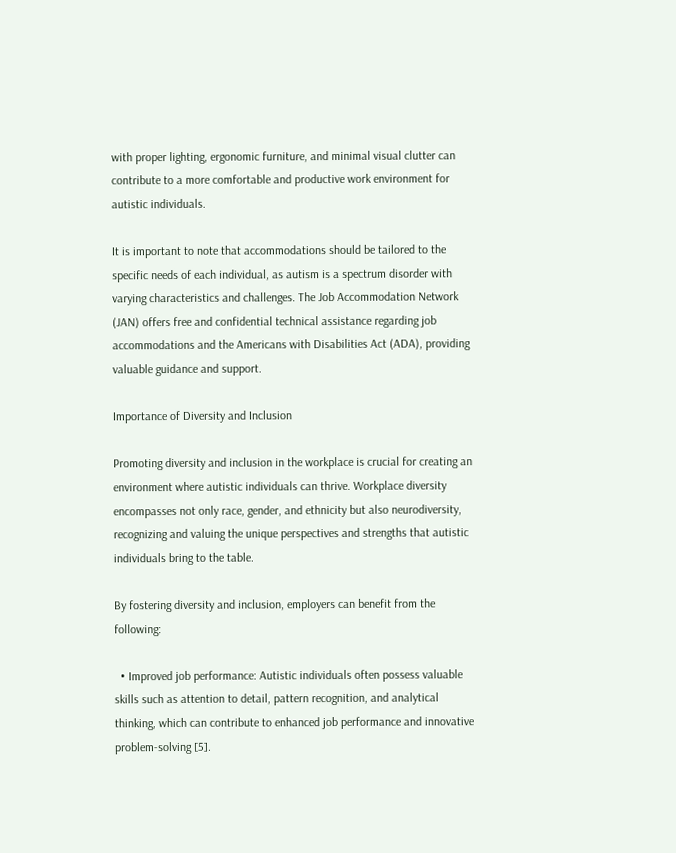with proper lighting, ergonomic furniture, and minimal visual clutter can contribute to a more comfortable and productive work environment for autistic individuals.

It is important to note that accommodations should be tailored to the specific needs of each individual, as autism is a spectrum disorder with varying characteristics and challenges. The Job Accommodation Network (JAN) offers free and confidential technical assistance regarding job accommodations and the Americans with Disabilities Act (ADA), providing valuable guidance and support.

Importance of Diversity and Inclusion

Promoting diversity and inclusion in the workplace is crucial for creating an environment where autistic individuals can thrive. Workplace diversity encompasses not only race, gender, and ethnicity but also neurodiversity, recognizing and valuing the unique perspectives and strengths that autistic individuals bring to the table.

By fostering diversity and inclusion, employers can benefit from the following:

  • Improved job performance: Autistic individuals often possess valuable skills such as attention to detail, pattern recognition, and analytical thinking, which can contribute to enhanced job performance and innovative problem-solving [5].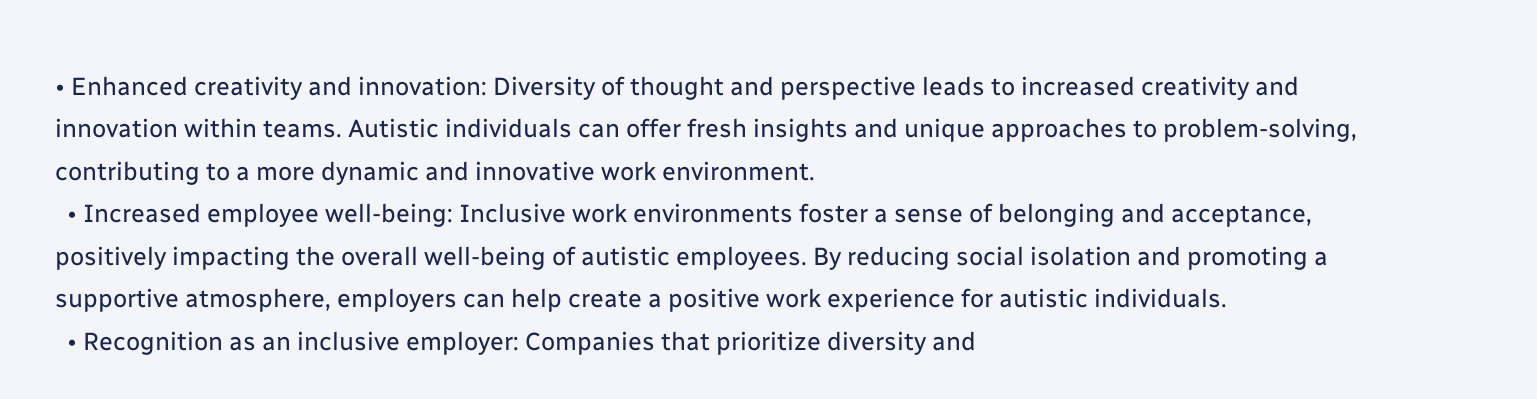• Enhanced creativity and innovation: Diversity of thought and perspective leads to increased creativity and innovation within teams. Autistic individuals can offer fresh insights and unique approaches to problem-solving, contributing to a more dynamic and innovative work environment.
  • Increased employee well-being: Inclusive work environments foster a sense of belonging and acceptance, positively impacting the overall well-being of autistic employees. By reducing social isolation and promoting a supportive atmosphere, employers can help create a positive work experience for autistic individuals.
  • Recognition as an inclusive employer: Companies that prioritize diversity and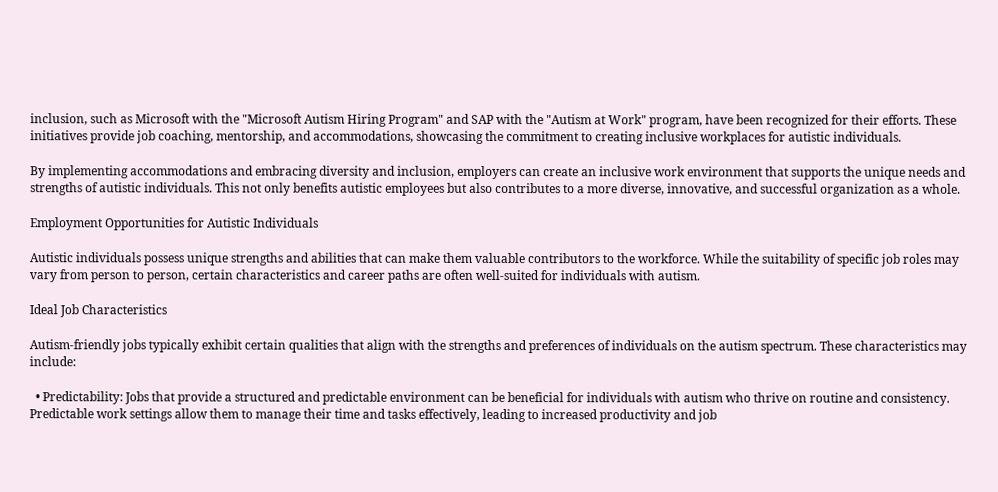inclusion, such as Microsoft with the "Microsoft Autism Hiring Program" and SAP with the "Autism at Work" program, have been recognized for their efforts. These initiatives provide job coaching, mentorship, and accommodations, showcasing the commitment to creating inclusive workplaces for autistic individuals.

By implementing accommodations and embracing diversity and inclusion, employers can create an inclusive work environment that supports the unique needs and strengths of autistic individuals. This not only benefits autistic employees but also contributes to a more diverse, innovative, and successful organization as a whole.

Employment Opportunities for Autistic Individuals

Autistic individuals possess unique strengths and abilities that can make them valuable contributors to the workforce. While the suitability of specific job roles may vary from person to person, certain characteristics and career paths are often well-suited for individuals with autism.

Ideal Job Characteristics

Autism-friendly jobs typically exhibit certain qualities that align with the strengths and preferences of individuals on the autism spectrum. These characteristics may include:

  • Predictability: Jobs that provide a structured and predictable environment can be beneficial for individuals with autism who thrive on routine and consistency. Predictable work settings allow them to manage their time and tasks effectively, leading to increased productivity and job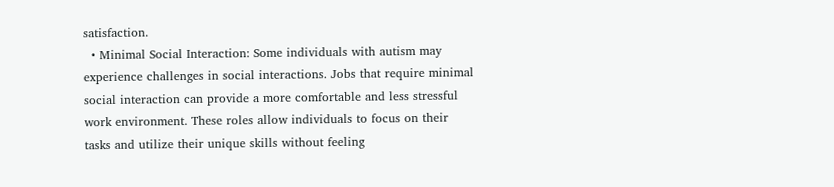satisfaction.
  • Minimal Social Interaction: Some individuals with autism may experience challenges in social interactions. Jobs that require minimal social interaction can provide a more comfortable and less stressful work environment. These roles allow individuals to focus on their tasks and utilize their unique skills without feeling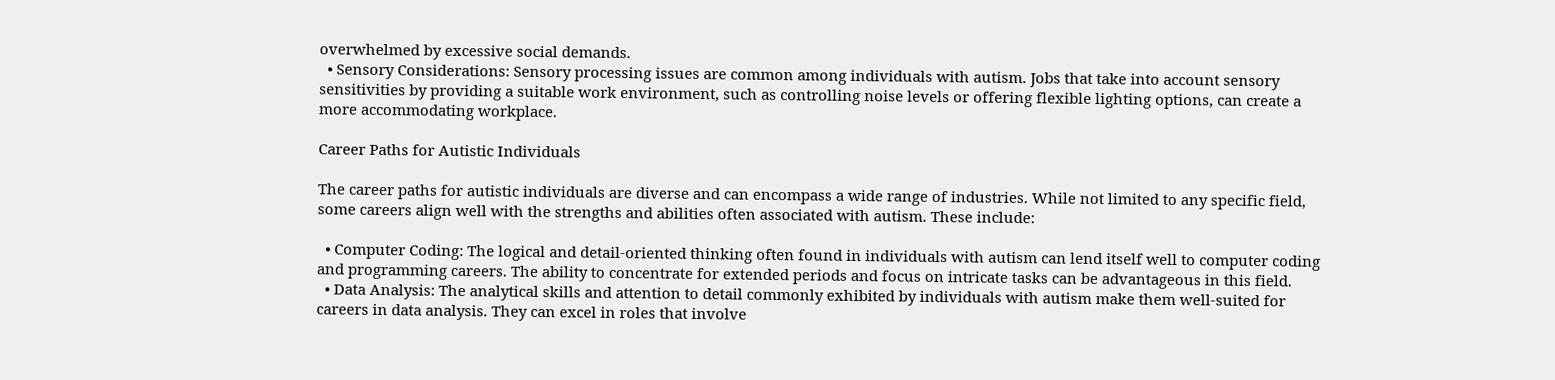overwhelmed by excessive social demands.
  • Sensory Considerations: Sensory processing issues are common among individuals with autism. Jobs that take into account sensory sensitivities by providing a suitable work environment, such as controlling noise levels or offering flexible lighting options, can create a more accommodating workplace.

Career Paths for Autistic Individuals

The career paths for autistic individuals are diverse and can encompass a wide range of industries. While not limited to any specific field, some careers align well with the strengths and abilities often associated with autism. These include:

  • Computer Coding: The logical and detail-oriented thinking often found in individuals with autism can lend itself well to computer coding and programming careers. The ability to concentrate for extended periods and focus on intricate tasks can be advantageous in this field.
  • Data Analysis: The analytical skills and attention to detail commonly exhibited by individuals with autism make them well-suited for careers in data analysis. They can excel in roles that involve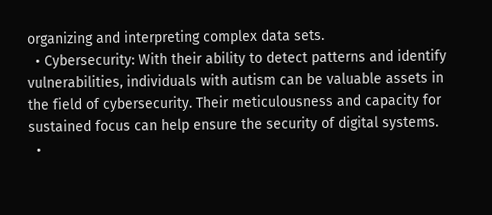organizing and interpreting complex data sets.
  • Cybersecurity: With their ability to detect patterns and identify vulnerabilities, individuals with autism can be valuable assets in the field of cybersecurity. Their meticulousness and capacity for sustained focus can help ensure the security of digital systems.
  •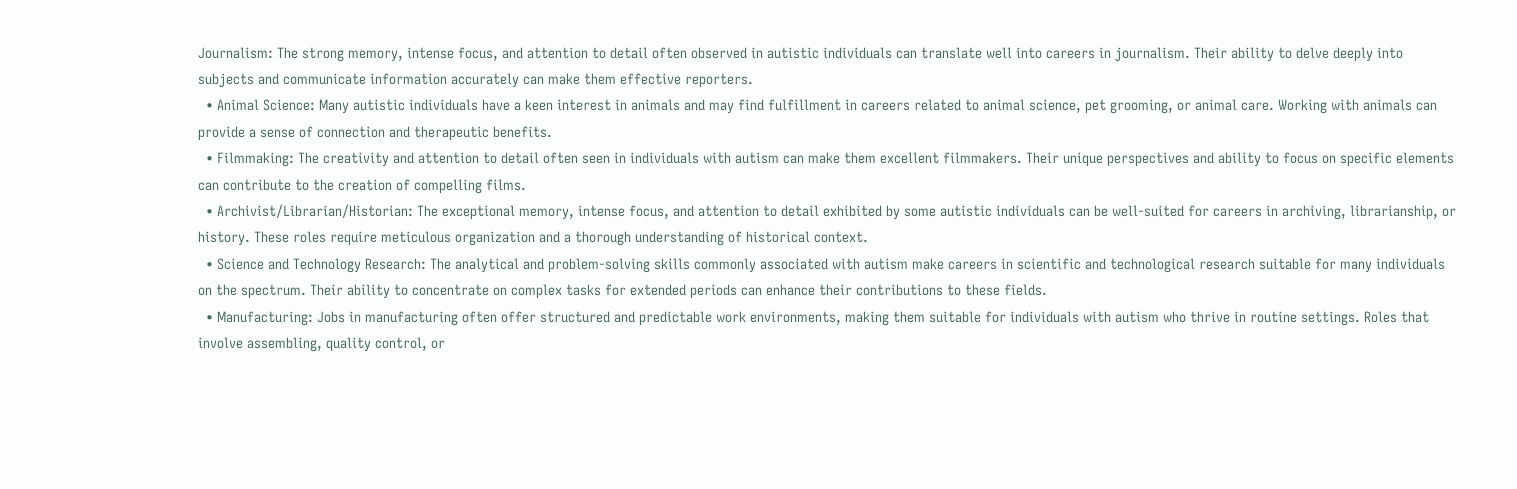Journalism: The strong memory, intense focus, and attention to detail often observed in autistic individuals can translate well into careers in journalism. Their ability to delve deeply into subjects and communicate information accurately can make them effective reporters.
  • Animal Science: Many autistic individuals have a keen interest in animals and may find fulfillment in careers related to animal science, pet grooming, or animal care. Working with animals can provide a sense of connection and therapeutic benefits.
  • Filmmaking: The creativity and attention to detail often seen in individuals with autism can make them excellent filmmakers. Their unique perspectives and ability to focus on specific elements can contribute to the creation of compelling films.
  • Archivist/Librarian/Historian: The exceptional memory, intense focus, and attention to detail exhibited by some autistic individuals can be well-suited for careers in archiving, librarianship, or history. These roles require meticulous organization and a thorough understanding of historical context.
  • Science and Technology Research: The analytical and problem-solving skills commonly associated with autism make careers in scientific and technological research suitable for many individuals on the spectrum. Their ability to concentrate on complex tasks for extended periods can enhance their contributions to these fields.
  • Manufacturing: Jobs in manufacturing often offer structured and predictable work environments, making them suitable for individuals with autism who thrive in routine settings. Roles that involve assembling, quality control, or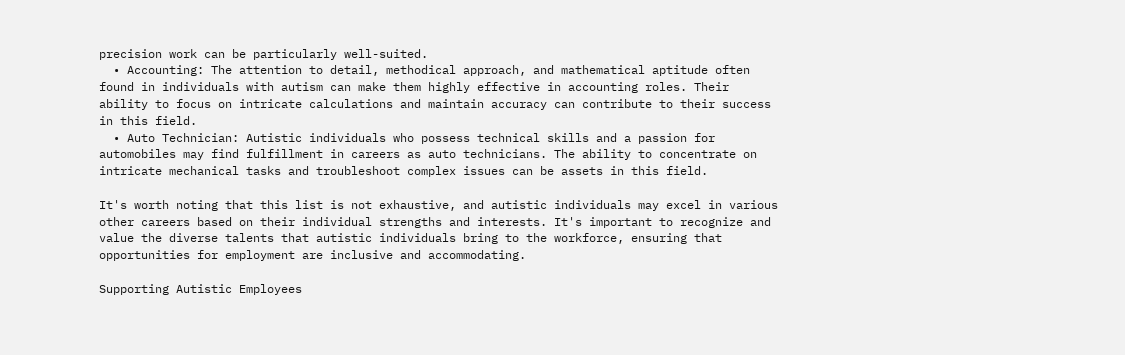precision work can be particularly well-suited.
  • Accounting: The attention to detail, methodical approach, and mathematical aptitude often found in individuals with autism can make them highly effective in accounting roles. Their ability to focus on intricate calculations and maintain accuracy can contribute to their success in this field.
  • Auto Technician: Autistic individuals who possess technical skills and a passion for automobiles may find fulfillment in careers as auto technicians. The ability to concentrate on intricate mechanical tasks and troubleshoot complex issues can be assets in this field.

It's worth noting that this list is not exhaustive, and autistic individuals may excel in various other careers based on their individual strengths and interests. It's important to recognize and value the diverse talents that autistic individuals bring to the workforce, ensuring that opportunities for employment are inclusive and accommodating.

Supporting Autistic Employees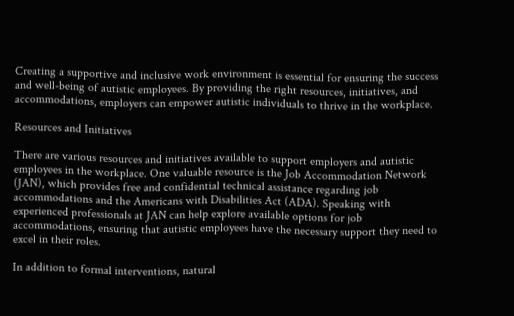Creating a supportive and inclusive work environment is essential for ensuring the success and well-being of autistic employees. By providing the right resources, initiatives, and accommodations, employers can empower autistic individuals to thrive in the workplace.

Resources and Initiatives

There are various resources and initiatives available to support employers and autistic employees in the workplace. One valuable resource is the Job Accommodation Network (JAN), which provides free and confidential technical assistance regarding job accommodations and the Americans with Disabilities Act (ADA). Speaking with experienced professionals at JAN can help explore available options for job accommodations, ensuring that autistic employees have the necessary support they need to excel in their roles.

In addition to formal interventions, natural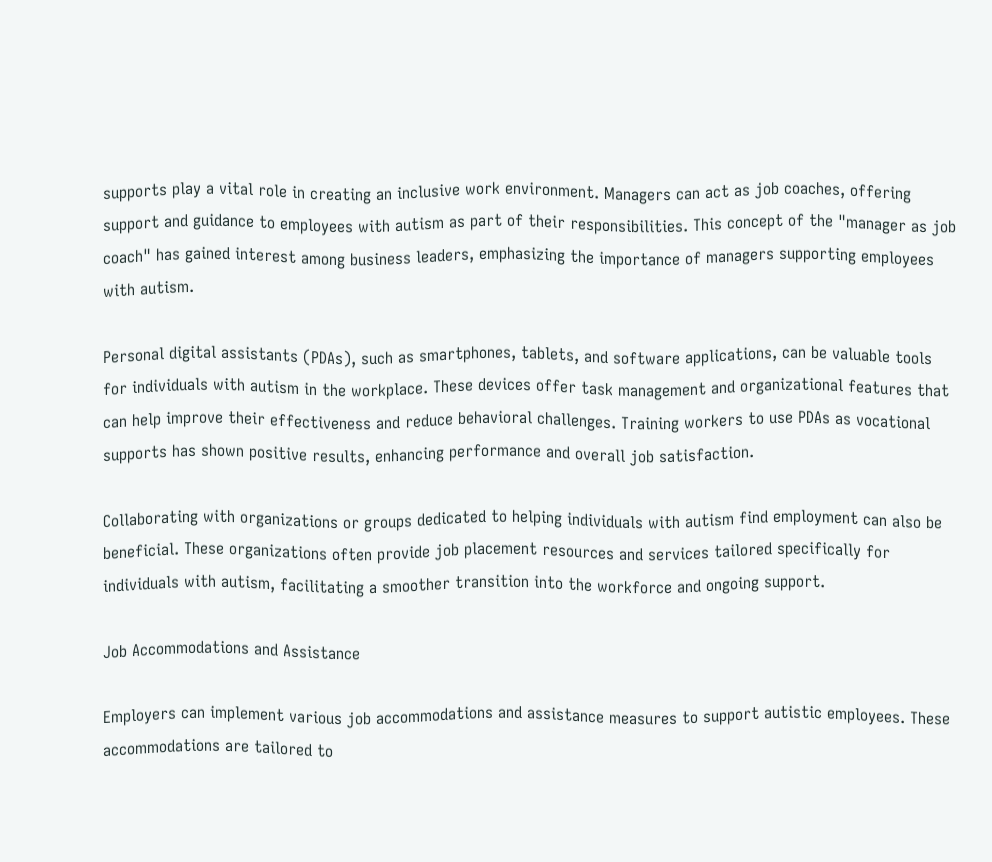supports play a vital role in creating an inclusive work environment. Managers can act as job coaches, offering support and guidance to employees with autism as part of their responsibilities. This concept of the "manager as job coach" has gained interest among business leaders, emphasizing the importance of managers supporting employees with autism.

Personal digital assistants (PDAs), such as smartphones, tablets, and software applications, can be valuable tools for individuals with autism in the workplace. These devices offer task management and organizational features that can help improve their effectiveness and reduce behavioral challenges. Training workers to use PDAs as vocational supports has shown positive results, enhancing performance and overall job satisfaction.

Collaborating with organizations or groups dedicated to helping individuals with autism find employment can also be beneficial. These organizations often provide job placement resources and services tailored specifically for individuals with autism, facilitating a smoother transition into the workforce and ongoing support.

Job Accommodations and Assistance

Employers can implement various job accommodations and assistance measures to support autistic employees. These accommodations are tailored to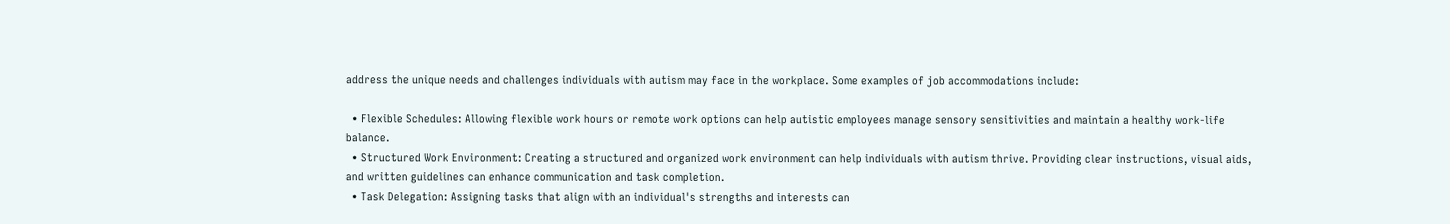address the unique needs and challenges individuals with autism may face in the workplace. Some examples of job accommodations include:

  • Flexible Schedules: Allowing flexible work hours or remote work options can help autistic employees manage sensory sensitivities and maintain a healthy work-life balance.
  • Structured Work Environment: Creating a structured and organized work environment can help individuals with autism thrive. Providing clear instructions, visual aids, and written guidelines can enhance communication and task completion.
  • Task Delegation: Assigning tasks that align with an individual's strengths and interests can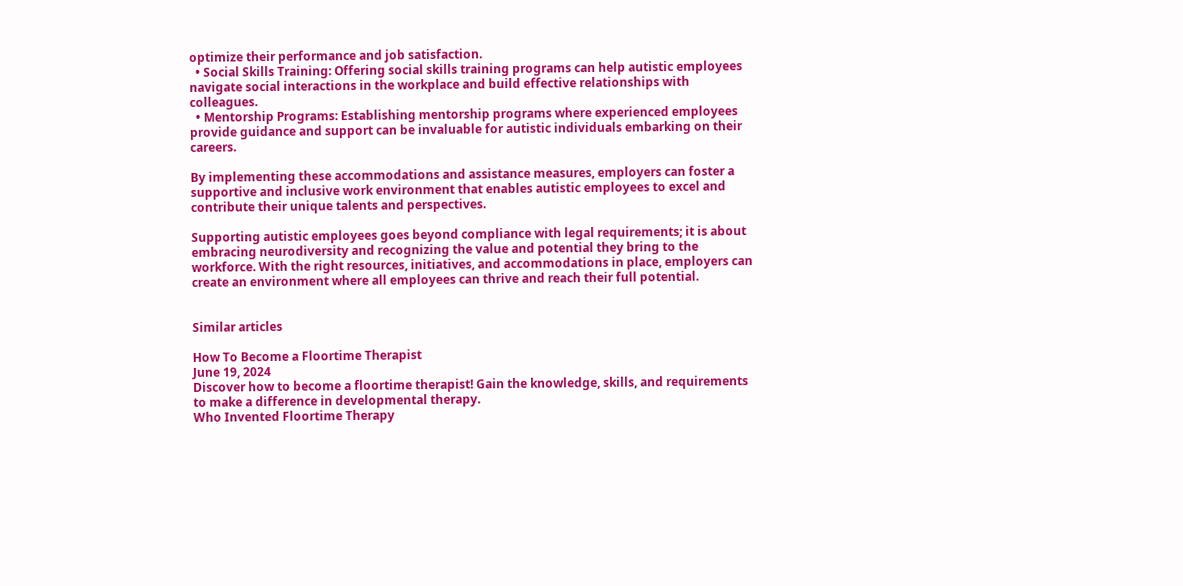optimize their performance and job satisfaction.
  • Social Skills Training: Offering social skills training programs can help autistic employees navigate social interactions in the workplace and build effective relationships with colleagues.
  • Mentorship Programs: Establishing mentorship programs where experienced employees provide guidance and support can be invaluable for autistic individuals embarking on their careers.

By implementing these accommodations and assistance measures, employers can foster a supportive and inclusive work environment that enables autistic employees to excel and contribute their unique talents and perspectives.

Supporting autistic employees goes beyond compliance with legal requirements; it is about embracing neurodiversity and recognizing the value and potential they bring to the workforce. With the right resources, initiatives, and accommodations in place, employers can create an environment where all employees can thrive and reach their full potential.


Similar articles

How To Become a Floortime Therapist
June 19, 2024
Discover how to become a floortime therapist! Gain the knowledge, skills, and requirements to make a difference in developmental therapy.
Who Invented Floortime Therapy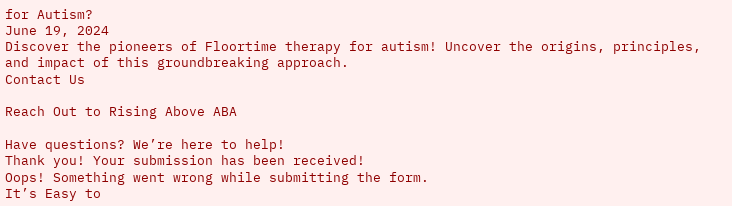for Autism?
June 19, 2024
Discover the pioneers of Floortime therapy for autism! Uncover the origins, principles, and impact of this groundbreaking approach.
Contact Us

Reach Out to Rising Above ABA

Have questions? We’re here to help!
Thank you! Your submission has been received!
Oops! Something went wrong while submitting the form.
It’s Easy to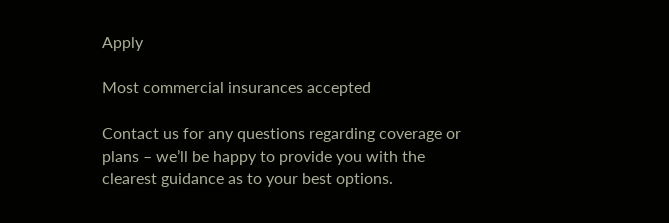Apply

Most commercial insurances accepted

Contact us for any questions regarding coverage or plans – we’ll be happy to provide you with the clearest guidance as to your best options.